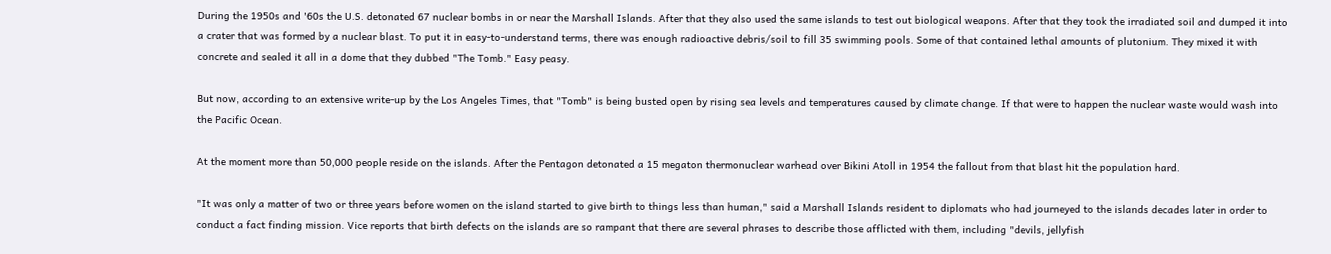During the 1950s and '60s the U.S. detonated 67 nuclear bombs in or near the Marshall Islands. After that they also used the same islands to test out biological weapons. After that they took the irradiated soil and dumped it into a crater that was formed by a nuclear blast. To put it in easy-to-understand terms, there was enough radioactive debris/soil to fill 35 swimming pools. Some of that contained lethal amounts of plutonium. They mixed it with concrete and sealed it all in a dome that they dubbed "The Tomb." Easy peasy.

But now, according to an extensive write-up by the Los Angeles Times, that "Tomb" is being busted open by rising sea levels and temperatures caused by climate change. If that were to happen the nuclear waste would wash into the Pacific Ocean.

At the moment more than 50,000 people reside on the islands. After the Pentagon detonated a 15 megaton thermonuclear warhead over Bikini Atoll in 1954 the fallout from that blast hit the population hard.

"It was only a matter of two or three years before women on the island started to give birth to things less than human," said a Marshall Islands resident to diplomats who had journeyed to the islands decades later in order to conduct a fact finding mission. Vice reports that birth defects on the islands are so rampant that there are several phrases to describe those afflicted with them, including "devils, jellyfish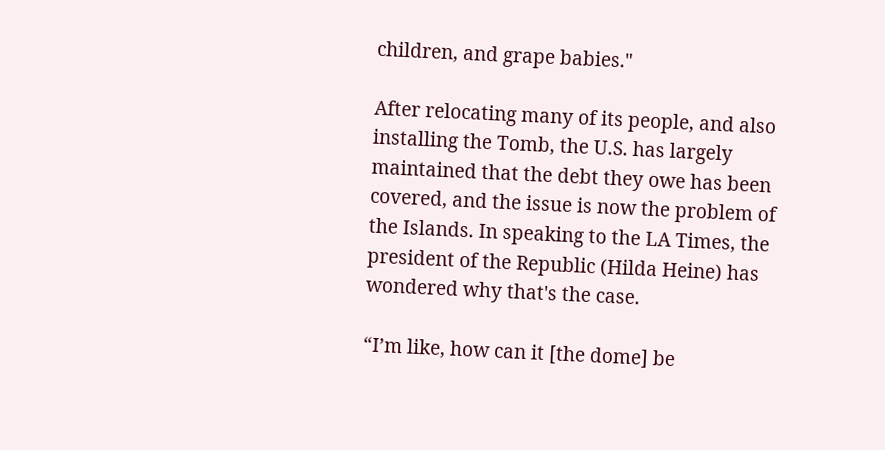children, and grape babies."

After relocating many of its people, and also installing the Tomb, the U.S. has largely maintained that the debt they owe has been covered, and the issue is now the problem of the Islands. In speaking to the LA Times, the president of the Republic (Hilda Heine) has wondered why that's the case.

“I’m like, how can it [the dome] be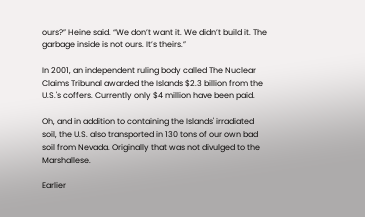ours?” Heine said. “We don’t want it. We didn’t build it. The garbage inside is not ours. It’s theirs.”

In 2001, an independent ruling body called The Nuclear Claims Tribunal awarded the Islands $2.3 billion from the U.S.'s coffers. Currently only $4 million have been paid.

Oh, and in addition to containing the Islands' irradiated soil, the U.S. also transported in 130 tons of our own bad soil from Nevada. Originally that was not divulged to the Marshallese.

Earlier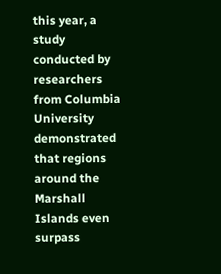this year, a study conducted by researchers from Columbia University demonstrated that regions around the Marshall Islands even surpass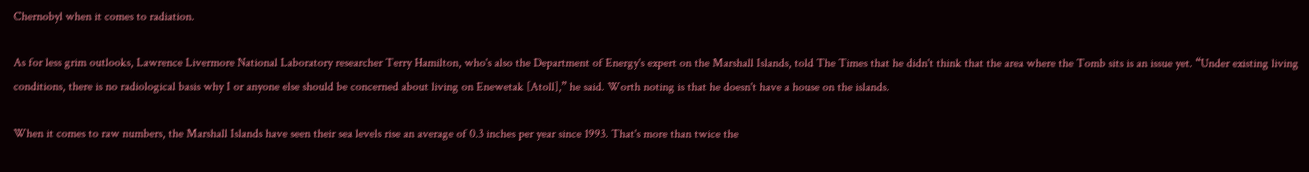Chernobyl when it comes to radiation.

As for less grim outlooks, Lawrence Livermore National Laboratory researcher Terry Hamilton, who's also the Department of Energy's expert on the Marshall Islands, told The Times that he didn't think that the area where the Tomb sits is an issue yet. “Under existing living conditions, there is no radiological basis why I or anyone else should be concerned about living on Enewetak [Atoll],” he said. Worth noting is that he doesn't have a house on the islands.

When it comes to raw numbers, the Marshall Islands have seen their sea levels rise an average of 0.3 inches per year since 1993. That's more than twice the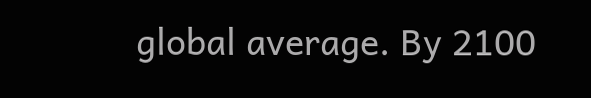global average. By 2100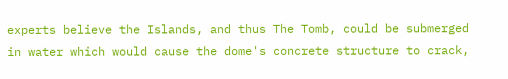experts believe the Islands, and thus The Tomb, could be submerged in water which would cause the dome's concrete structure to crack,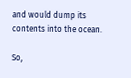and would dump its contents into the ocean.

So,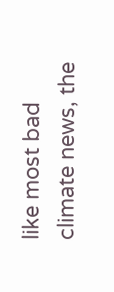like most bad climate news, the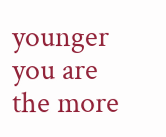younger you are the more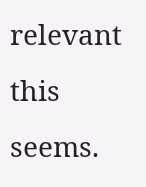relevant this seems.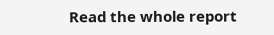Read the whole report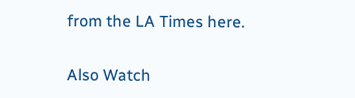from the LA Times here.

Also Watch